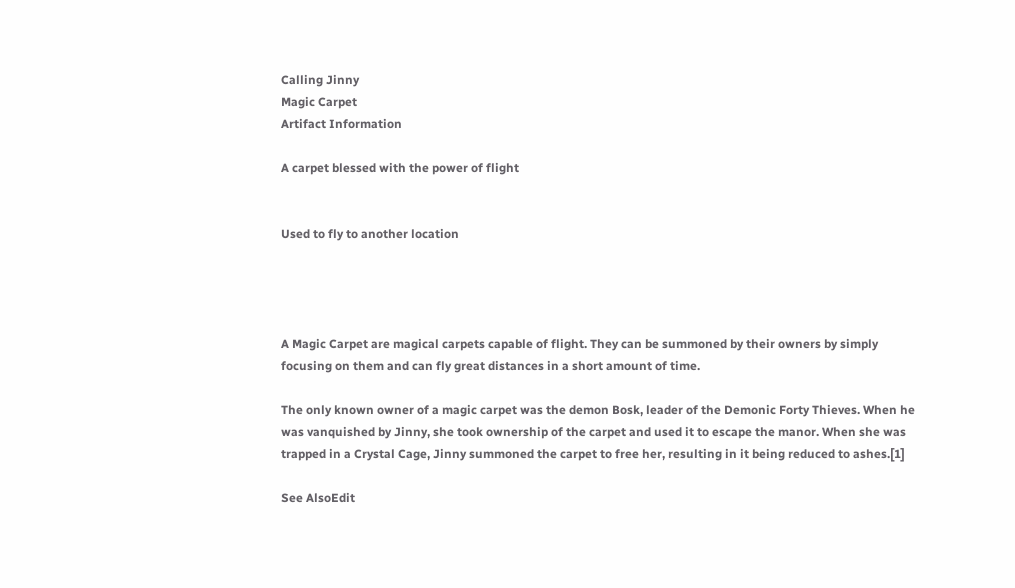Calling Jinny
Magic Carpet
Artifact Information

A carpet blessed with the power of flight


Used to fly to another location




A Magic Carpet are magical carpets capable of flight. They can be summoned by their owners by simply focusing on them and can fly great distances in a short amount of time.

The only known owner of a magic carpet was the demon Bosk, leader of the Demonic Forty Thieves. When he was vanquished by Jinny, she took ownership of the carpet and used it to escape the manor. When she was trapped in a Crystal Cage, Jinny summoned the carpet to free her, resulting in it being reduced to ashes.[1]

See AlsoEdit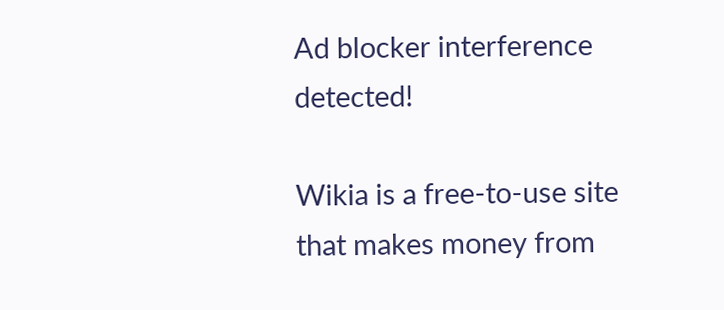Ad blocker interference detected!

Wikia is a free-to-use site that makes money from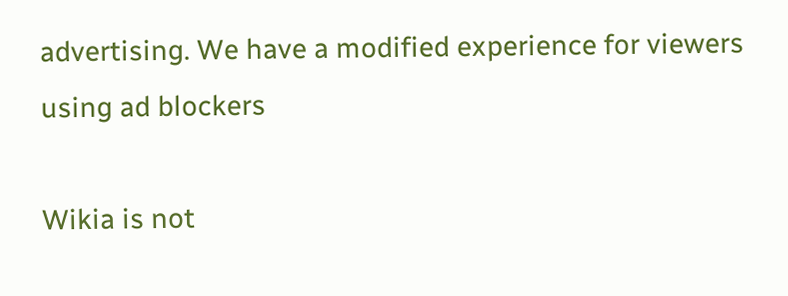advertising. We have a modified experience for viewers using ad blockers

Wikia is not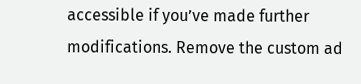accessible if you’ve made further modifications. Remove the custom ad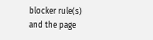blocker rule(s) and the page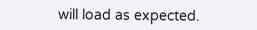will load as expected.